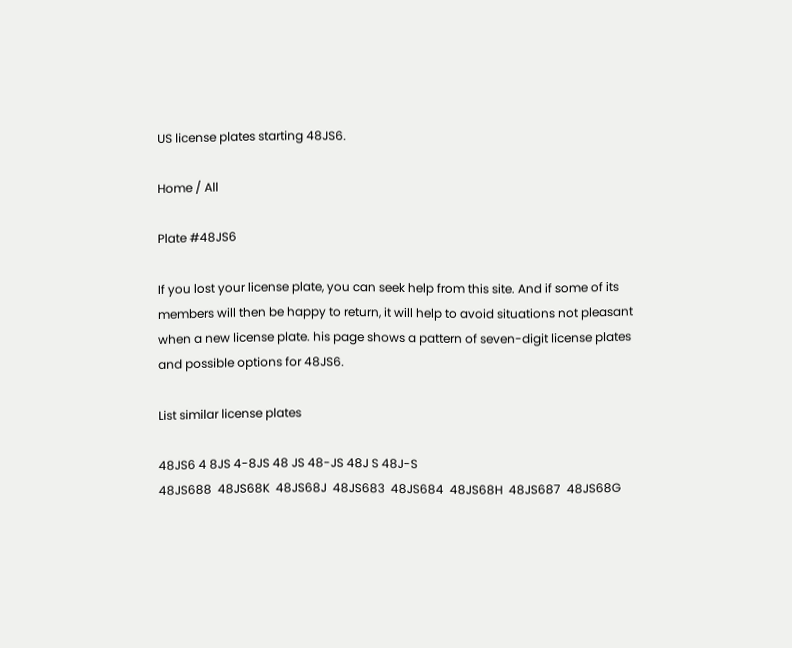US license plates starting 48JS6.

Home / All

Plate #48JS6

If you lost your license plate, you can seek help from this site. And if some of its members will then be happy to return, it will help to avoid situations not pleasant when a new license plate. his page shows a pattern of seven-digit license plates and possible options for 48JS6.

List similar license plates

48JS6 4 8JS 4-8JS 48 JS 48-JS 48J S 48J-S
48JS688  48JS68K  48JS68J  48JS683  48JS684  48JS68H  48JS687  48JS68G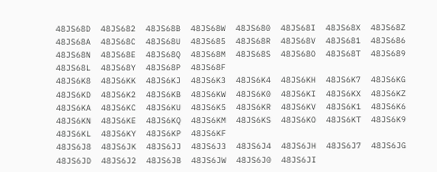48JS68D  48JS682  48JS68B  48JS68W  48JS680  48JS68I  48JS68X  48JS68Z  48JS68A  48JS68C  48JS68U  48JS685  48JS68R  48JS68V  48JS681  48JS686  48JS68N  48JS68E  48JS68Q  48JS68M  48JS68S  48JS68O  48JS68T  48JS689  48JS68L  48JS68Y  48JS68P  48JS68F
48JS6K8  48JS6KK  48JS6KJ  48JS6K3  48JS6K4  48JS6KH  48JS6K7  48JS6KG  48JS6KD  48JS6K2  48JS6KB  48JS6KW  48JS6K0  48JS6KI  48JS6KX  48JS6KZ  48JS6KA  48JS6KC  48JS6KU  48JS6K5  48JS6KR  48JS6KV  48JS6K1  48JS6K6  48JS6KN  48JS6KE  48JS6KQ  48JS6KM  48JS6KS  48JS6KO  48JS6KT  48JS6K9  48JS6KL  48JS6KY  48JS6KP  48JS6KF
48JS6J8  48JS6JK  48JS6JJ  48JS6J3  48JS6J4  48JS6JH  48JS6J7  48JS6JG  48JS6JD  48JS6J2  48JS6JB  48JS6JW  48JS6J0  48JS6JI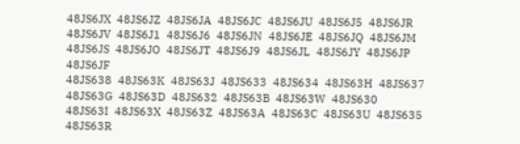48JS6JX  48JS6JZ  48JS6JA  48JS6JC  48JS6JU  48JS6J5  48JS6JR  48JS6JV  48JS6J1  48JS6J6  48JS6JN  48JS6JE  48JS6JQ  48JS6JM  48JS6JS  48JS6JO  48JS6JT  48JS6J9  48JS6JL  48JS6JY  48JS6JP  48JS6JF
48JS638  48JS63K  48JS63J  48JS633  48JS634  48JS63H  48JS637  48JS63G  48JS63D  48JS632  48JS63B  48JS63W  48JS630  48JS63I  48JS63X  48JS63Z  48JS63A  48JS63C  48JS63U  48JS635  48JS63R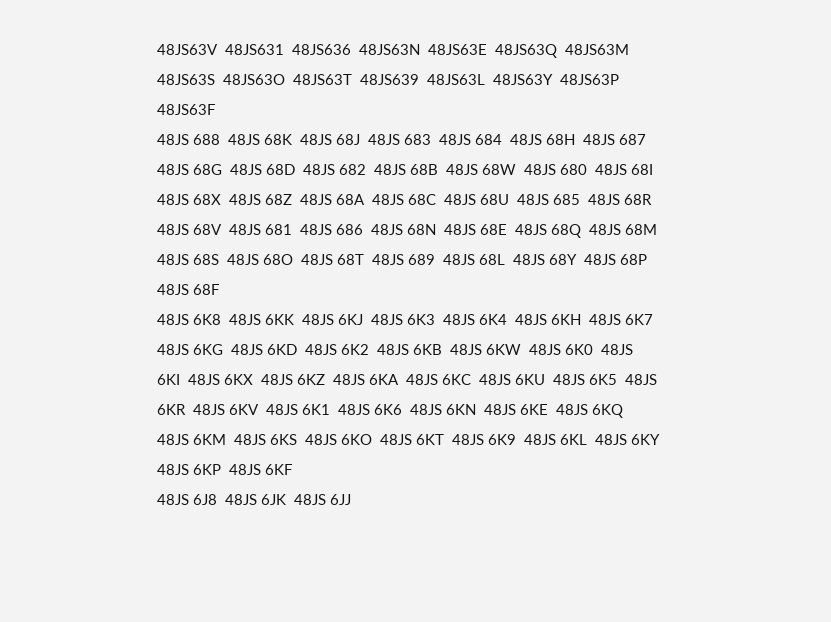48JS63V  48JS631  48JS636  48JS63N  48JS63E  48JS63Q  48JS63M  48JS63S  48JS63O  48JS63T  48JS639  48JS63L  48JS63Y  48JS63P  48JS63F
48JS 688  48JS 68K  48JS 68J  48JS 683  48JS 684  48JS 68H  48JS 687  48JS 68G  48JS 68D  48JS 682  48JS 68B  48JS 68W  48JS 680  48JS 68I  48JS 68X  48JS 68Z  48JS 68A  48JS 68C  48JS 68U  48JS 685  48JS 68R  48JS 68V  48JS 681  48JS 686  48JS 68N  48JS 68E  48JS 68Q  48JS 68M  48JS 68S  48JS 68O  48JS 68T  48JS 689  48JS 68L  48JS 68Y  48JS 68P  48JS 68F
48JS 6K8  48JS 6KK  48JS 6KJ  48JS 6K3  48JS 6K4  48JS 6KH  48JS 6K7  48JS 6KG  48JS 6KD  48JS 6K2  48JS 6KB  48JS 6KW  48JS 6K0  48JS 6KI  48JS 6KX  48JS 6KZ  48JS 6KA  48JS 6KC  48JS 6KU  48JS 6K5  48JS 6KR  48JS 6KV  48JS 6K1  48JS 6K6  48JS 6KN  48JS 6KE  48JS 6KQ  48JS 6KM  48JS 6KS  48JS 6KO  48JS 6KT  48JS 6K9  48JS 6KL  48JS 6KY  48JS 6KP  48JS 6KF
48JS 6J8  48JS 6JK  48JS 6JJ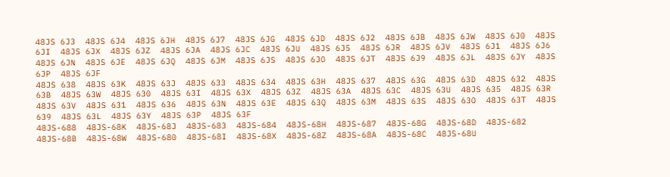48JS 6J3  48JS 6J4  48JS 6JH  48JS 6J7  48JS 6JG  48JS 6JD  48JS 6J2  48JS 6JB  48JS 6JW  48JS 6J0  48JS 6JI  48JS 6JX  48JS 6JZ  48JS 6JA  48JS 6JC  48JS 6JU  48JS 6J5  48JS 6JR  48JS 6JV  48JS 6J1  48JS 6J6  48JS 6JN  48JS 6JE  48JS 6JQ  48JS 6JM  48JS 6JS  48JS 6JO  48JS 6JT  48JS 6J9  48JS 6JL  48JS 6JY  48JS 6JP  48JS 6JF
48JS 638  48JS 63K  48JS 63J  48JS 633  48JS 634  48JS 63H  48JS 637  48JS 63G  48JS 63D  48JS 632  48JS 63B  48JS 63W  48JS 630  48JS 63I  48JS 63X  48JS 63Z  48JS 63A  48JS 63C  48JS 63U  48JS 635  48JS 63R  48JS 63V  48JS 631  48JS 636  48JS 63N  48JS 63E  48JS 63Q  48JS 63M  48JS 63S  48JS 63O  48JS 63T  48JS 639  48JS 63L  48JS 63Y  48JS 63P  48JS 63F
48JS-688  48JS-68K  48JS-68J  48JS-683  48JS-684  48JS-68H  48JS-687  48JS-68G  48JS-68D  48JS-682  48JS-68B  48JS-68W  48JS-680  48JS-68I  48JS-68X  48JS-68Z  48JS-68A  48JS-68C  48JS-68U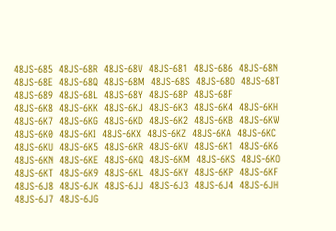48JS-685  48JS-68R  48JS-68V  48JS-681  48JS-686  48JS-68N  48JS-68E  48JS-68Q  48JS-68M  48JS-68S  48JS-68O  48JS-68T  48JS-689  48JS-68L  48JS-68Y  48JS-68P  48JS-68F
48JS-6K8  48JS-6KK  48JS-6KJ  48JS-6K3  48JS-6K4  48JS-6KH  48JS-6K7  48JS-6KG  48JS-6KD  48JS-6K2  48JS-6KB  48JS-6KW  48JS-6K0  48JS-6KI  48JS-6KX  48JS-6KZ  48JS-6KA  48JS-6KC  48JS-6KU  48JS-6K5  48JS-6KR  48JS-6KV  48JS-6K1  48JS-6K6  48JS-6KN  48JS-6KE  48JS-6KQ  48JS-6KM  48JS-6KS  48JS-6KO  48JS-6KT  48JS-6K9  48JS-6KL  48JS-6KY  48JS-6KP  48JS-6KF
48JS-6J8  48JS-6JK  48JS-6JJ  48JS-6J3  48JS-6J4  48JS-6JH  48JS-6J7  48JS-6JG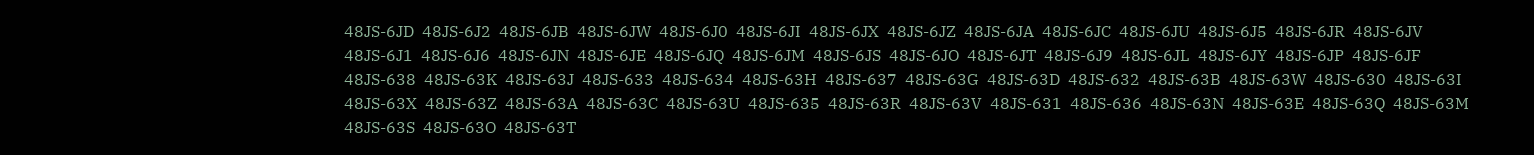48JS-6JD  48JS-6J2  48JS-6JB  48JS-6JW  48JS-6J0  48JS-6JI  48JS-6JX  48JS-6JZ  48JS-6JA  48JS-6JC  48JS-6JU  48JS-6J5  48JS-6JR  48JS-6JV  48JS-6J1  48JS-6J6  48JS-6JN  48JS-6JE  48JS-6JQ  48JS-6JM  48JS-6JS  48JS-6JO  48JS-6JT  48JS-6J9  48JS-6JL  48JS-6JY  48JS-6JP  48JS-6JF
48JS-638  48JS-63K  48JS-63J  48JS-633  48JS-634  48JS-63H  48JS-637  48JS-63G  48JS-63D  48JS-632  48JS-63B  48JS-63W  48JS-630  48JS-63I  48JS-63X  48JS-63Z  48JS-63A  48JS-63C  48JS-63U  48JS-635  48JS-63R  48JS-63V  48JS-631  48JS-636  48JS-63N  48JS-63E  48JS-63Q  48JS-63M  48JS-63S  48JS-63O  48JS-63T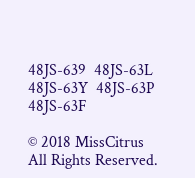48JS-639  48JS-63L  48JS-63Y  48JS-63P  48JS-63F

© 2018 MissCitrus All Rights Reserved.